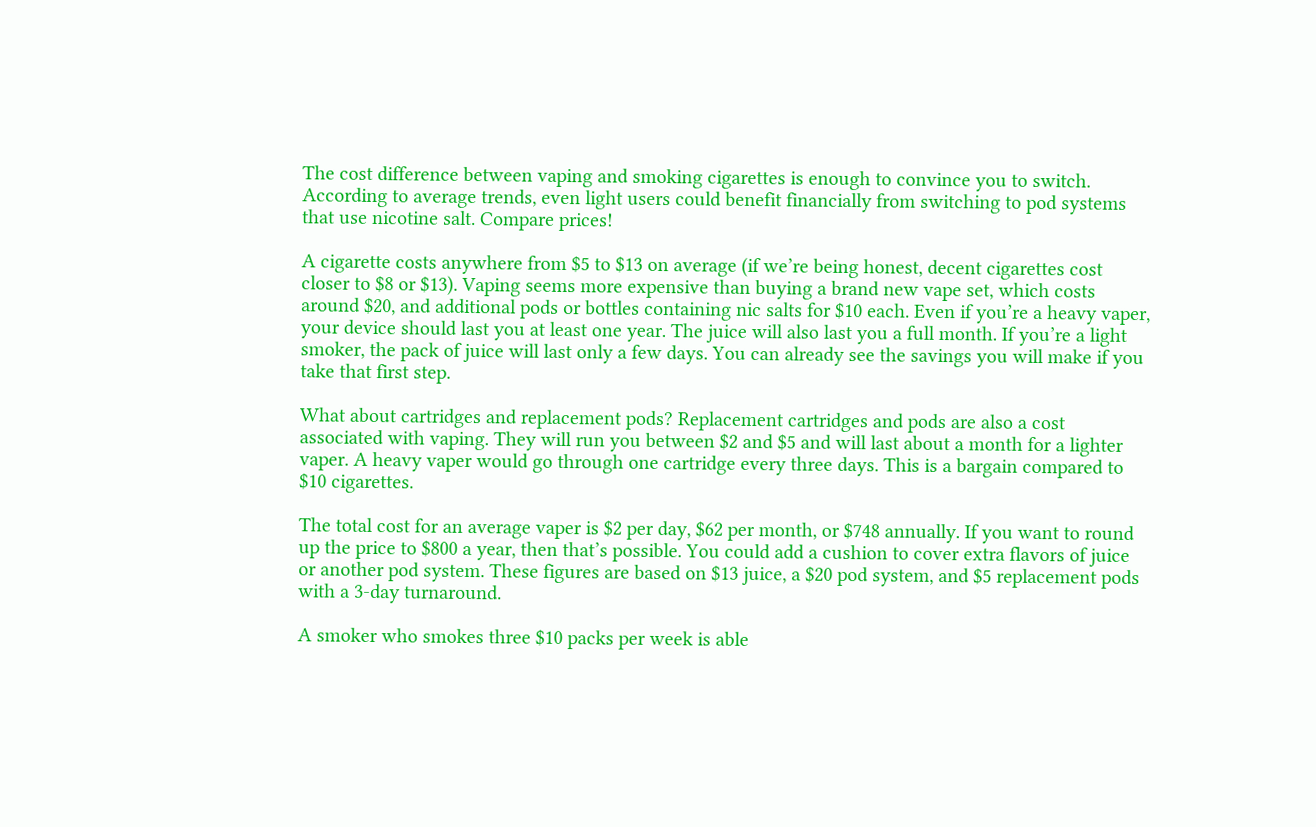The cost difference between vaping and smoking cigarettes is enough to convince you to switch. According to average trends, even light users could benefit financially from switching to pod systems that use nicotine salt. Compare prices!

A cigarette costs anywhere from $5 to $13 on average (if we’re being honest, decent cigarettes cost closer to $8 or $13). Vaping seems more expensive than buying a brand new vape set, which costs around $20, and additional pods or bottles containing nic salts for $10 each. Even if you’re a heavy vaper, your device should last you at least one year. The juice will also last you a full month. If you’re a light smoker, the pack of juice will last only a few days. You can already see the savings you will make if you take that first step.

What about cartridges and replacement pods? Replacement cartridges and pods are also a cost associated with vaping. They will run you between $2 and $5 and will last about a month for a lighter vaper. A heavy vaper would go through one cartridge every three days. This is a bargain compared to $10 cigarettes.

The total cost for an average vaper is $2 per day, $62 per month, or $748 annually. If you want to round up the price to $800 a year, then that’s possible. You could add a cushion to cover extra flavors of juice or another pod system. These figures are based on $13 juice, a $20 pod system, and $5 replacement pods with a 3-day turnaround.

A smoker who smokes three $10 packs per week is able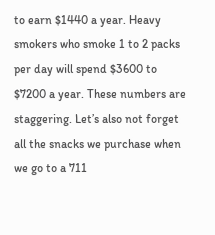to earn $1440 a year. Heavy smokers who smoke 1 to 2 packs per day will spend $3600 to $7200 a year. These numbers are staggering. Let’s also not forget all the snacks we purchase when we go to a 711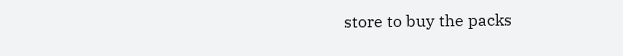store to buy the packs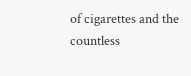of cigarettes and the countless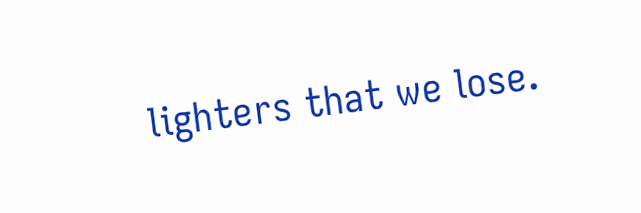lighters that we lose.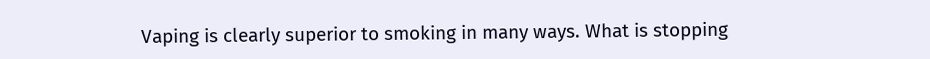Vaping is clearly superior to smoking in many ways. What is stopping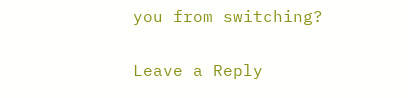you from switching?

Leave a Reply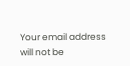Your email address will not be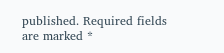published. Required fields are marked *